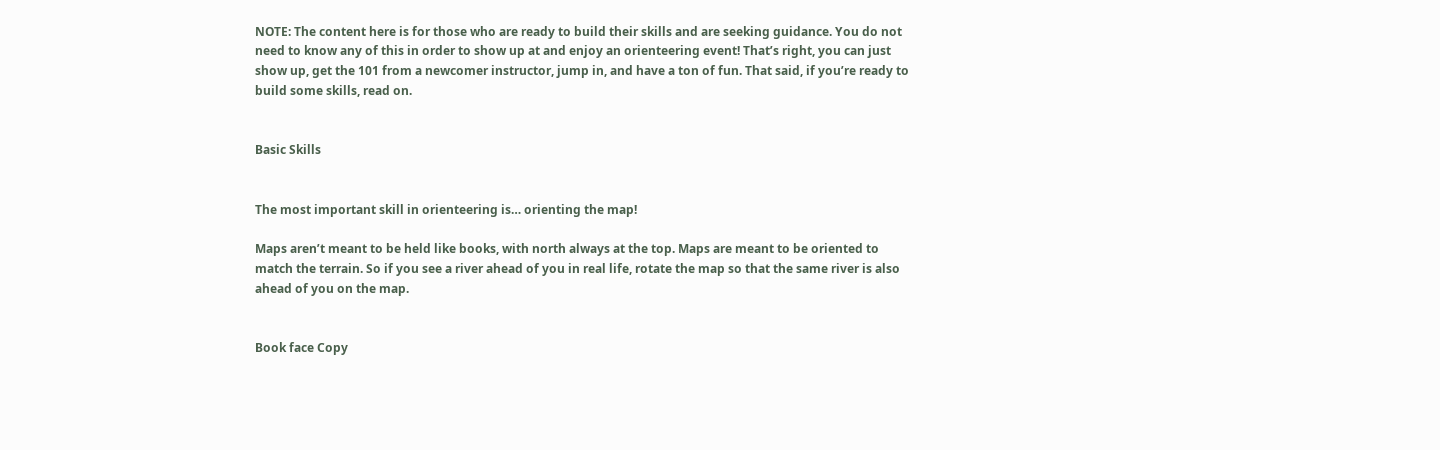NOTE: The content here is for those who are ready to build their skills and are seeking guidance. You do not need to know any of this in order to show up at and enjoy an orienteering event! That’s right, you can just show up, get the 101 from a newcomer instructor, jump in, and have a ton of fun. That said, if you’re ready to build some skills, read on.


Basic Skills


The most important skill in orienteering is… orienting the map!

Maps aren’t meant to be held like books, with north always at the top. Maps are meant to be oriented to match the terrain. So if you see a river ahead of you in real life, rotate the map so that the same river is also ahead of you on the map.


Book face Copy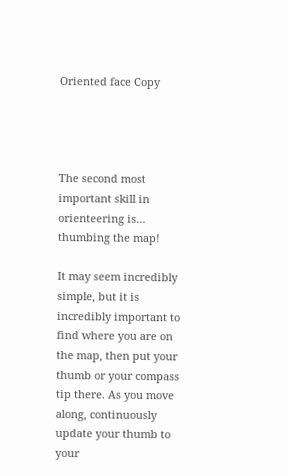Oriented face Copy




The second most important skill in orienteering is… thumbing the map!

It may seem incredibly simple, but it is incredibly important to find where you are on the map, then put your thumb or your compass tip there. As you move along, continuously update your thumb to your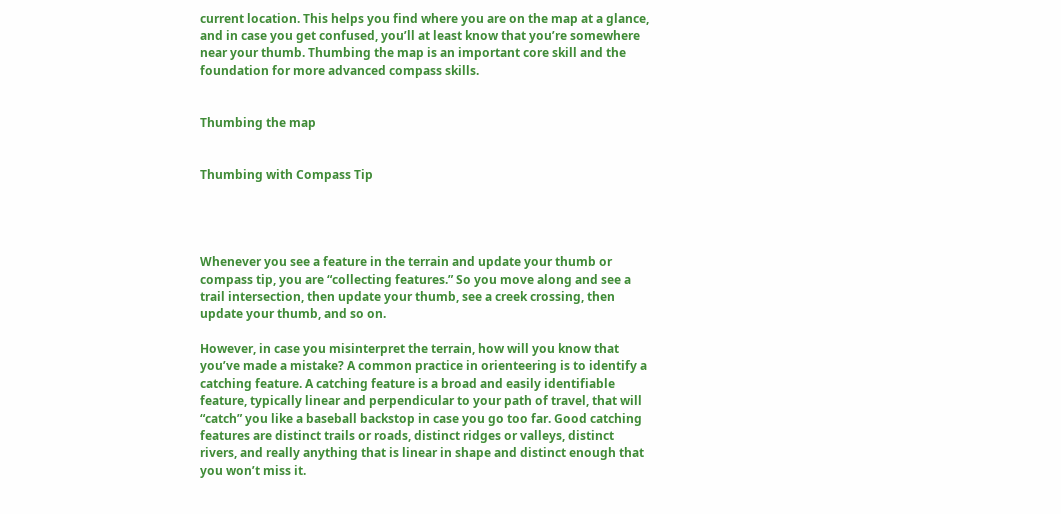current location. This helps you find where you are on the map at a glance, and in case you get confused, you’ll at least know that you’re somewhere near your thumb. Thumbing the map is an important core skill and the foundation for more advanced compass skills.


Thumbing the map


Thumbing with Compass Tip




Whenever you see a feature in the terrain and update your thumb or compass tip, you are “collecting features.” So you move along and see a trail intersection, then update your thumb, see a creek crossing, then update your thumb, and so on.

However, in case you misinterpret the terrain, how will you know that you’ve made a mistake? A common practice in orienteering is to identify a catching feature. A catching feature is a broad and easily identifiable feature, typically linear and perpendicular to your path of travel, that will “catch” you like a baseball backstop in case you go too far. Good catching features are distinct trails or roads, distinct ridges or valleys, distinct rivers, and really anything that is linear in shape and distinct enough that you won’t miss it.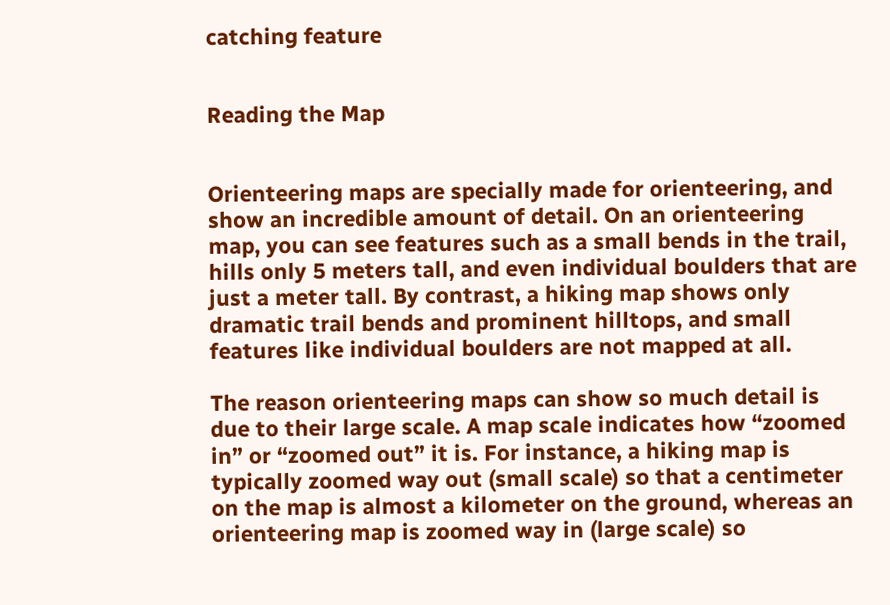catching feature


Reading the Map


Orienteering maps are specially made for orienteering, and show an incredible amount of detail. On an orienteering map, you can see features such as a small bends in the trail, hills only 5 meters tall, and even individual boulders that are just a meter tall. By contrast, a hiking map shows only dramatic trail bends and prominent hilltops, and small features like individual boulders are not mapped at all.

The reason orienteering maps can show so much detail is due to their large scale. A map scale indicates how “zoomed in” or “zoomed out” it is. For instance, a hiking map is typically zoomed way out (small scale) so that a centimeter on the map is almost a kilometer on the ground, whereas an orienteering map is zoomed way in (large scale) so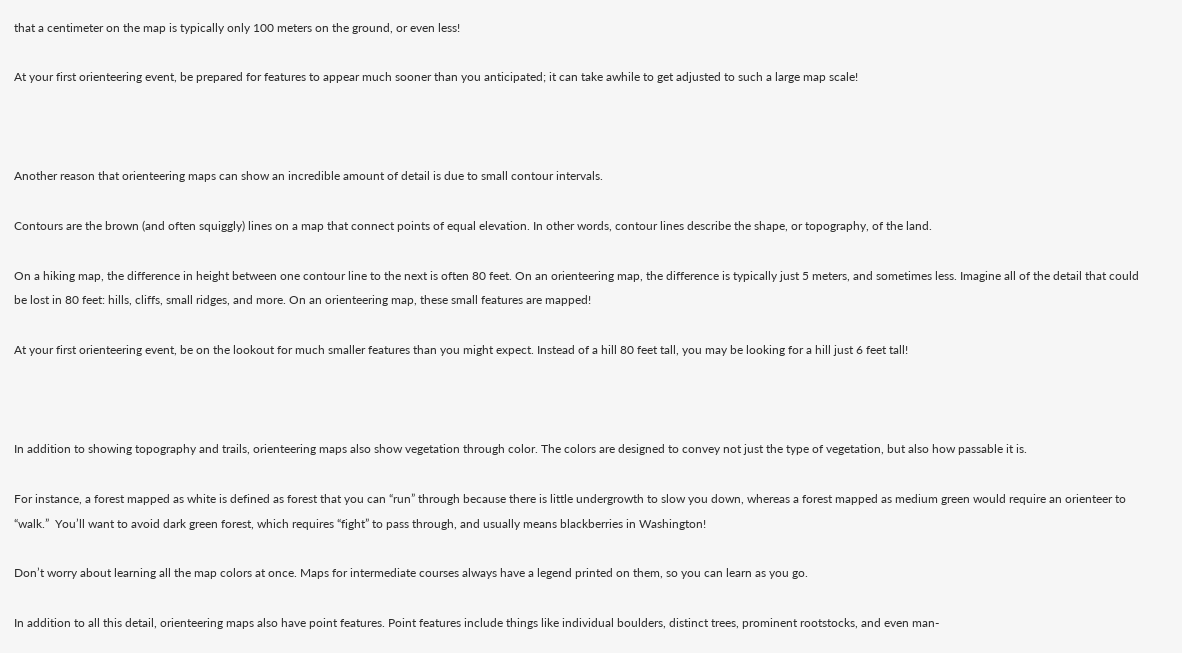that a centimeter on the map is typically only 100 meters on the ground, or even less!

At your first orienteering event, be prepared for features to appear much sooner than you anticipated; it can take awhile to get adjusted to such a large map scale!



Another reason that orienteering maps can show an incredible amount of detail is due to small contour intervals.

Contours are the brown (and often squiggly) lines on a map that connect points of equal elevation. In other words, contour lines describe the shape, or topography, of the land.

On a hiking map, the difference in height between one contour line to the next is often 80 feet. On an orienteering map, the difference is typically just 5 meters, and sometimes less. Imagine all of the detail that could be lost in 80 feet: hills, cliffs, small ridges, and more. On an orienteering map, these small features are mapped!

At your first orienteering event, be on the lookout for much smaller features than you might expect. Instead of a hill 80 feet tall, you may be looking for a hill just 6 feet tall!



In addition to showing topography and trails, orienteering maps also show vegetation through color. The colors are designed to convey not just the type of vegetation, but also how passable it is.

For instance, a forest mapped as white is defined as forest that you can “run” through because there is little undergrowth to slow you down, whereas a forest mapped as medium green would require an orienteer to “walk.”  You’ll want to avoid dark green forest, which requires “fight” to pass through, and usually means blackberries in Washington!

Don’t worry about learning all the map colors at once. Maps for intermediate courses always have a legend printed on them, so you can learn as you go.

In addition to all this detail, orienteering maps also have point features. Point features include things like individual boulders, distinct trees, prominent rootstocks, and even man-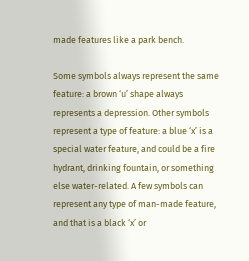made features like a park bench.

Some symbols always represent the same feature: a brown ‘u’ shape always represents a depression. Other symbols represent a type of feature: a blue ‘x’ is a special water feature, and could be a fire hydrant, drinking fountain, or something else water-related. A few symbols can represent any type of man-made feature, and that is a black ‘x’ or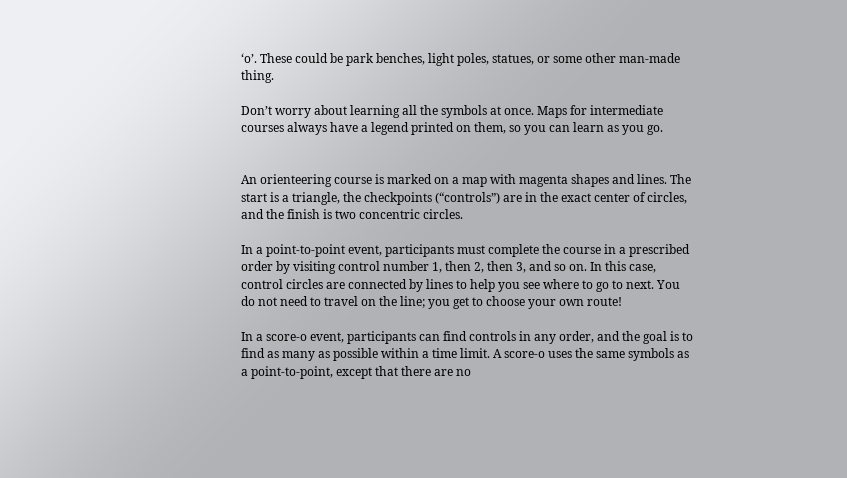‘o’. These could be park benches, light poles, statues, or some other man-made thing.

Don’t worry about learning all the symbols at once. Maps for intermediate courses always have a legend printed on them, so you can learn as you go.


An orienteering course is marked on a map with magenta shapes and lines. The start is a triangle, the checkpoints (“controls”) are in the exact center of circles, and the finish is two concentric circles.

In a point-to-point event, participants must complete the course in a prescribed order by visiting control number 1, then 2, then 3, and so on. In this case, control circles are connected by lines to help you see where to go to next. You do not need to travel on the line; you get to choose your own route!

In a score-o event, participants can find controls in any order, and the goal is to find as many as possible within a time limit. A score-o uses the same symbols as a point-to-point, except that there are no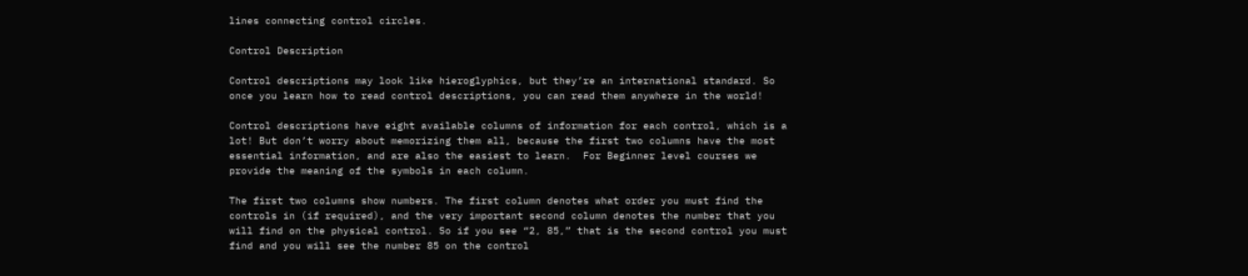lines connecting control circles.

Control Description

Control descriptions may look like hieroglyphics, but they’re an international standard. So once you learn how to read control descriptions, you can read them anywhere in the world!

Control descriptions have eight available columns of information for each control, which is a lot! But don’t worry about memorizing them all, because the first two columns have the most essential information, and are also the easiest to learn.  For Beginner level courses we provide the meaning of the symbols in each column.

The first two columns show numbers. The first column denotes what order you must find the controls in (if required), and the very important second column denotes the number that you will find on the physical control. So if you see “2, 85,” that is the second control you must find and you will see the number 85 on the control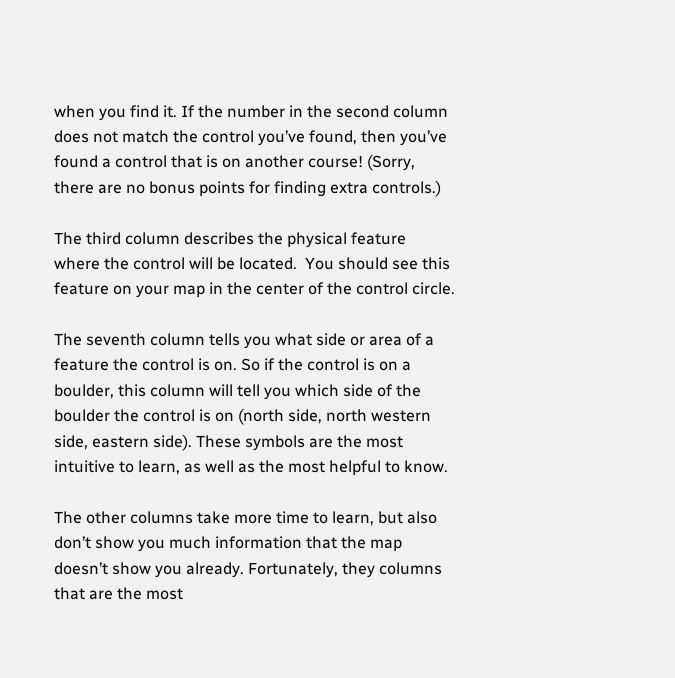when you find it. If the number in the second column does not match the control you’ve found, then you’ve found a control that is on another course! (Sorry, there are no bonus points for finding extra controls.)

The third column describes the physical feature where the control will be located.  You should see this feature on your map in the center of the control circle.

The seventh column tells you what side or area of a feature the control is on. So if the control is on a boulder, this column will tell you which side of the boulder the control is on (north side, north western side, eastern side). These symbols are the most intuitive to learn, as well as the most helpful to know.

The other columns take more time to learn, but also don’t show you much information that the map doesn’t show you already. Fortunately, they columns that are the most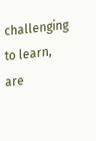challenging to learn, are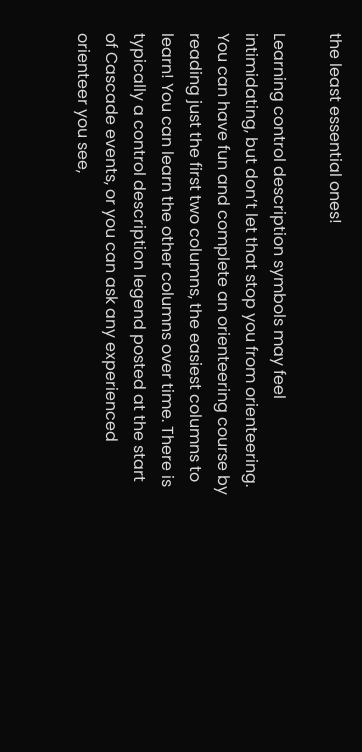the least essential ones!

Learning control description symbols may feel intimidating, but don’t let that stop you from orienteering. You can have fun and complete an orienteering course by reading just the first two columns, the easiest columns to learn! You can learn the other columns over time. There is typically a control description legend posted at the start of Cascade events, or you can ask any experienced orienteer you see,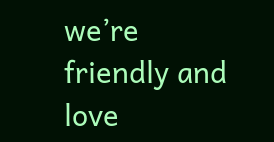we’re friendly and love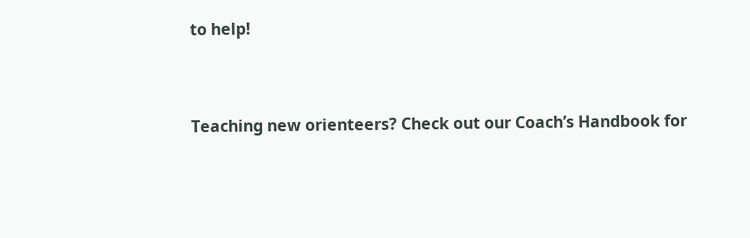to help!


Teaching new orienteers? Check out our Coach’s Handbook for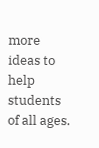more ideas to help students of all ages.